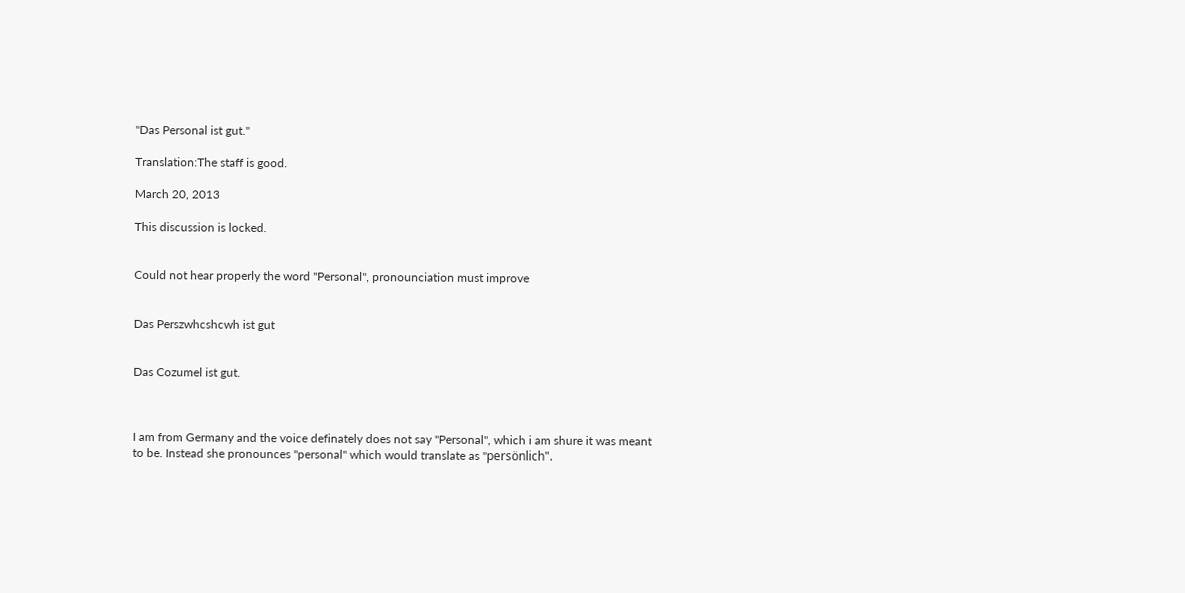"Das Personal ist gut."

Translation:The staff is good.

March 20, 2013

This discussion is locked.


Could not hear properly the word "Personal", pronounciation must improve


Das Perszwhcshcwh ist gut


Das Cozumel ist gut.



I am from Germany and the voice definately does not say "Personal", which i am shure it was meant to be. Instead she pronounces "personal" which would translate as "persönlich".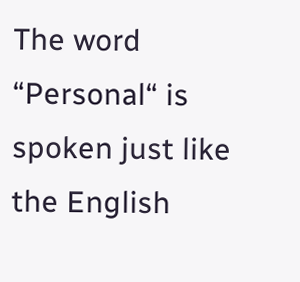The word “Personal“ is spoken just like the English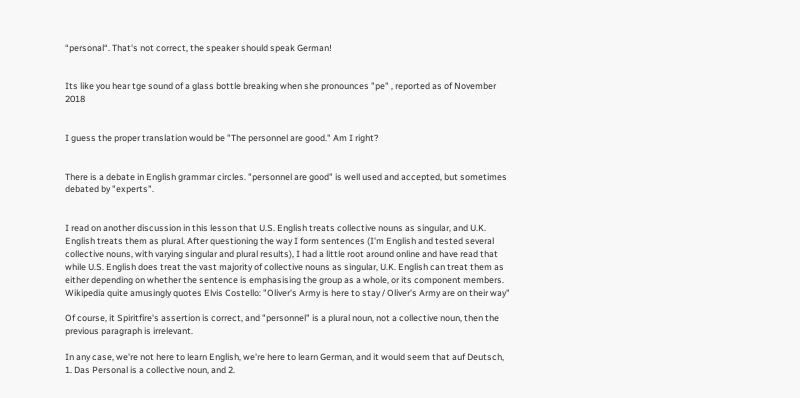“personal“. That's not correct, the speaker should speak German!


Its like you hear tge sound of a glass bottle breaking when she pronounces "pe" , reported as of November 2018


I guess the proper translation would be "The personnel are good." Am I right?


There is a debate in English grammar circles. "personnel are good" is well used and accepted, but sometimes debated by "experts".


I read on another discussion in this lesson that U.S. English treats collective nouns as singular, and U.K. English treats them as plural. After questioning the way I form sentences (I'm English and tested several collective nouns, with varying singular and plural results), I had a little root around online and have read that while U.S. English does treat the vast majority of collective nouns as singular, U.K. English can treat them as either depending on whether the sentence is emphasising the group as a whole, or its component members. Wikipedia quite amusingly quotes Elvis Costello: "Oliver's Army is here to stay / Oliver's Army are on their way"

Of course, it Spiritfire's assertion is correct, and "personnel" is a plural noun, not a collective noun, then the previous paragraph is irrelevant.

In any case, we're not here to learn English, we're here to learn German, and it would seem that auf Deutsch, 1. Das Personal is a collective noun, and 2.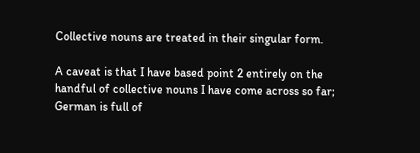Collective nouns are treated in their singular form.

A caveat is that I have based point 2 entirely on the handful of collective nouns I have come across so far; German is full of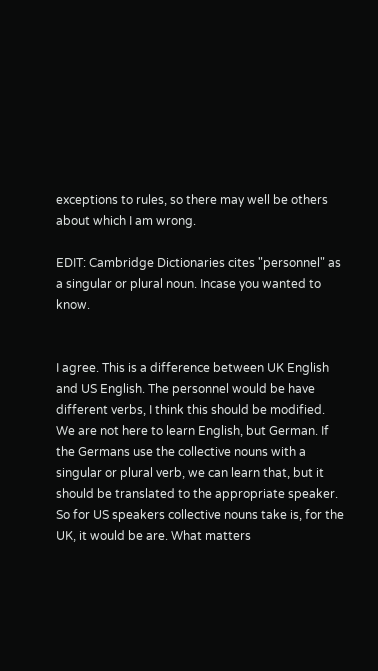exceptions to rules, so there may well be others about which I am wrong.

EDIT: Cambridge Dictionaries cites "personnel" as a singular or plural noun. Incase you wanted to know.


I agree. This is a difference between UK English and US English. The personnel would be have different verbs, I think this should be modified. We are not here to learn English, but German. If the Germans use the collective nouns with a singular or plural verb, we can learn that, but it should be translated to the appropriate speaker. So for US speakers collective nouns take is, for the UK, it would be are. What matters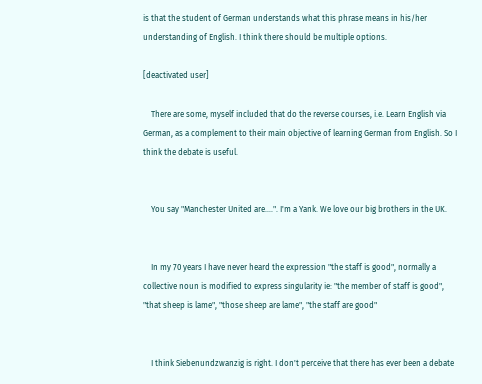is that the student of German understands what this phrase means in his/her understanding of English. I think there should be multiple options.

[deactivated user]

    There are some, myself included that do the reverse courses, i.e. Learn English via German, as a complement to their main objective of learning German from English. So I think the debate is useful.


    You say "Manchester United are....". I'm a Yank. We love our big brothers in the UK.


    In my 70 years I have never heard the expression "the staff is good", normally a collective noun is modified to express singularity ie: "the member of staff is good", "that sheep is lame", "those sheep are lame", "the staff are good"


    I think Siebenundzwanzig is right. I don't perceive that there has ever been a debate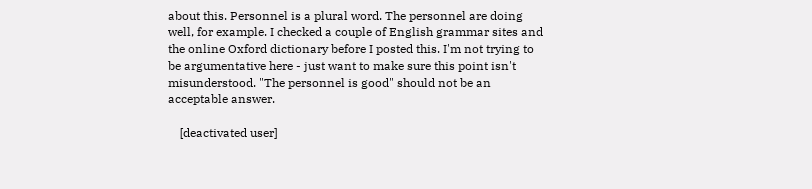about this. Personnel is a plural word. The personnel are doing well, for example. I checked a couple of English grammar sites and the online Oxford dictionary before I posted this. I'm not trying to be argumentative here - just want to make sure this point isn't misunderstood. "The personnel is good" should not be an acceptable answer.

    [deactivated user]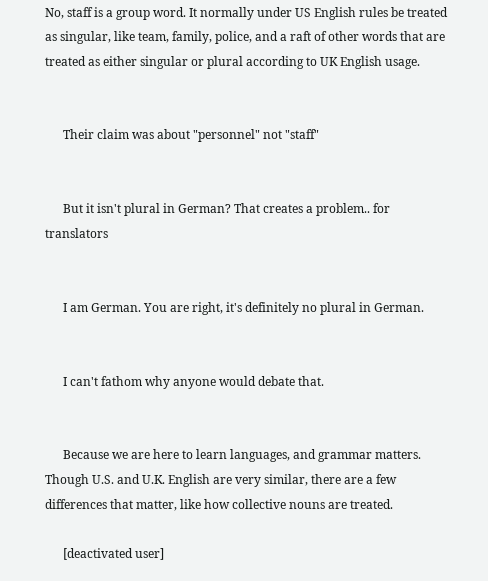No, staff is a group word. It normally under US English rules be treated as singular, like team, family, police, and a raft of other words that are treated as either singular or plural according to UK English usage.


      Their claim was about "personnel" not "staff"


      But it isn't plural in German? That creates a problem.. for translators


      I am German. You are right, it's definitely no plural in German.


      I can't fathom why anyone would debate that.


      Because we are here to learn languages, and grammar matters. Though U.S. and U.K. English are very similar, there are a few differences that matter, like how collective nouns are treated.

      [deactivated user]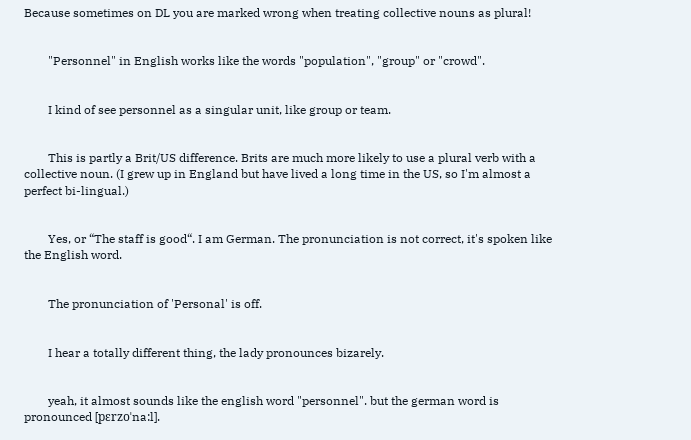Because sometimes on DL you are marked wrong when treating collective nouns as plural!


        "Personnel" in English works like the words "population", "group" or "crowd".


        I kind of see personnel as a singular unit, like group or team.


        This is partly a Brit/US difference. Brits are much more likely to use a plural verb with a collective noun. (I grew up in England but have lived a long time in the US, so I'm almost a perfect bi-lingual.)


        Yes, or “The staff is good“. I am German. The pronunciation is not correct, it's spoken like the English word.


        The pronunciation of 'Personal' is off.


        I hear a totally different thing, the lady pronounces bizarely.


        yeah, it almost sounds like the english word "personnel". but the german word is pronounced [pɛrzoˈna:l].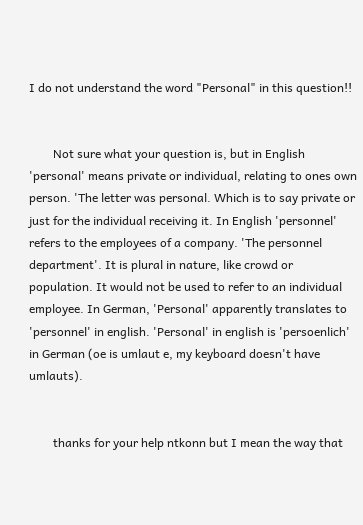I do not understand the word "Personal" in this question!!


        Not sure what your question is, but in English 'personal' means private or individual, relating to ones own person. 'The letter was personal. Which is to say private or just for the individual receiving it. In English 'personnel' refers to the employees of a company. 'The personnel department'. It is plural in nature, like crowd or population. It would not be used to refer to an individual employee. In German, 'Personal' apparently translates to 'personnel' in english. 'Personal' in english is 'persoenlich' in German (oe is umlaut e, my keyboard doesn't have umlauts).


        thanks for your help ntkonn but I mean the way that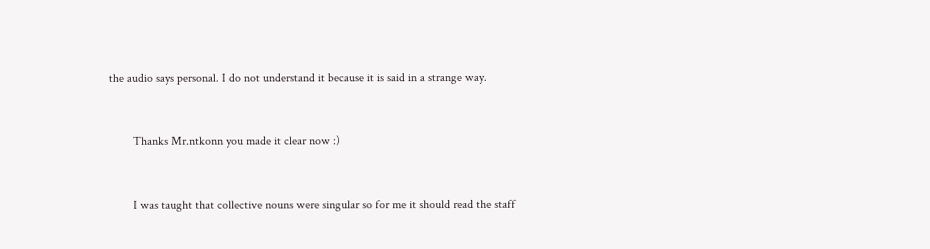the audio says personal. I do not understand it because it is said in a strange way.


        Thanks Mr.ntkonn you made it clear now :)


        I was taught that collective nouns were singular so for me it should read the staff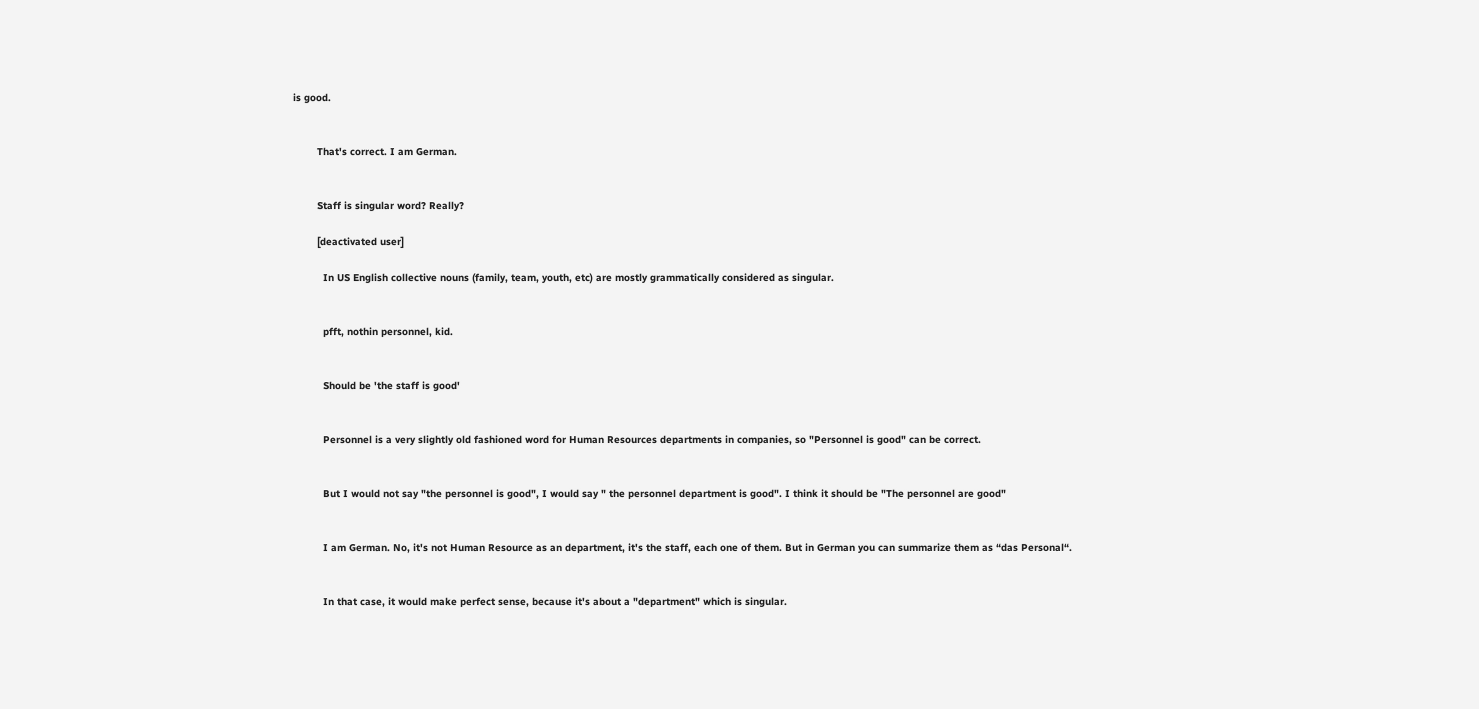is good.


        That's correct. I am German.


        Staff is singular word? Really?

        [deactivated user]

          In US English collective nouns (family, team, youth, etc) are mostly grammatically considered as singular.


          pfft, nothin personnel, kid.


          Should be 'the staff is good'


          Personnel is a very slightly old fashioned word for Human Resources departments in companies, so "Personnel is good" can be correct.


          But I would not say "the personnel is good", I would say " the personnel department is good". I think it should be "The personnel are good"


          I am German. No, it's not Human Resource as an department, it's the staff, each one of them. But in German you can summarize them as “das Personal“.


          In that case, it would make perfect sense, because it's about a "department" which is singular.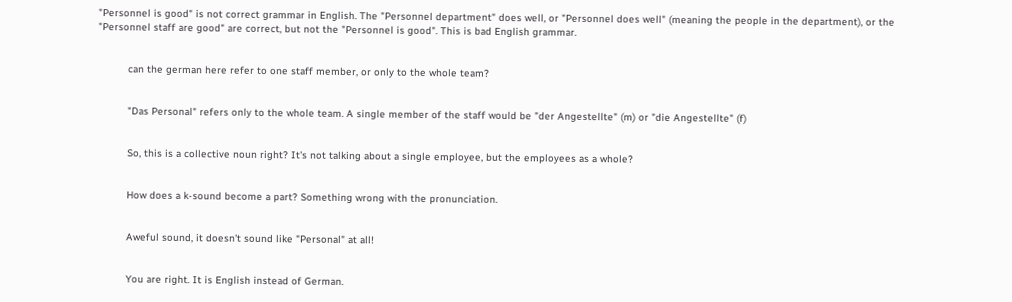"Personnel is good" is not correct grammar in English. The "Personnel department" does well, or "Personnel does well" (meaning the people in the department), or the "Personnel staff are good" are correct, but not the "Personnel is good". This is bad English grammar.


          can the german here refer to one staff member, or only to the whole team?


          "Das Personal" refers only to the whole team. A single member of the staff would be "der Angestellte" (m) or "die Angestellte" (f)


          So, this is a collective noun right? It's not talking about a single employee, but the employees as a whole?


          How does a k-sound become a part? Something wrong with the pronunciation.


          Aweful sound, it doesn't sound like "Personal" at all!


          You are right. It is English instead of German.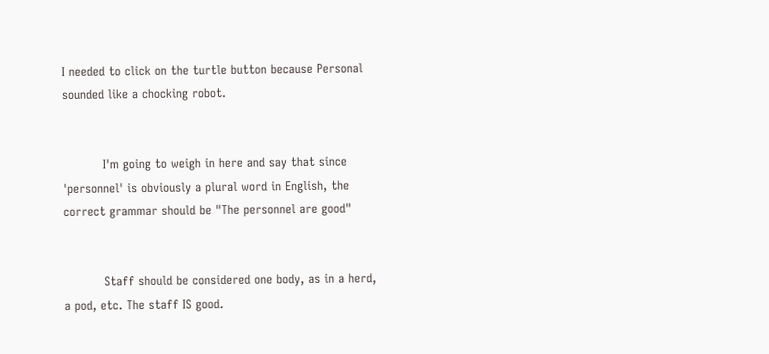I needed to click on the turtle button because Personal sounded like a chocking robot.


          I'm going to weigh in here and say that since 'personnel' is obviously a plural word in English, the correct grammar should be "The personnel are good"


          Staff should be considered one body, as in a herd, a pod, etc. The staff IS good.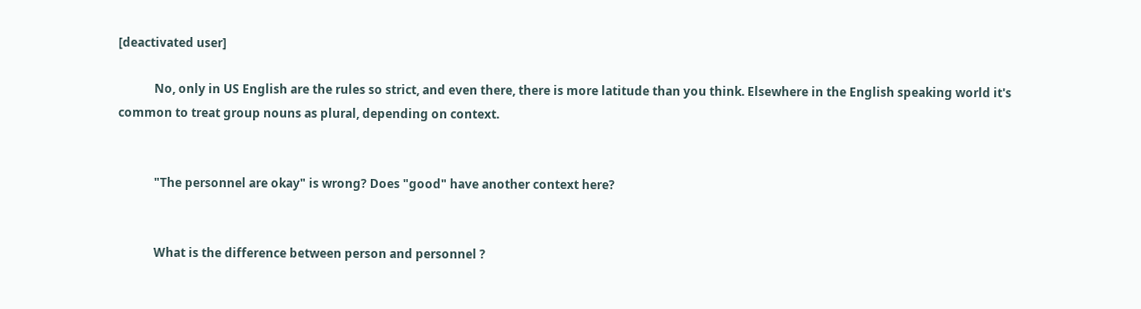[deactivated user]

            No, only in US English are the rules so strict, and even there, there is more latitude than you think. Elsewhere in the English speaking world it's common to treat group nouns as plural, depending on context.


            "The personnel are okay" is wrong? Does "good" have another context here?


            What is the difference between person and personnel ?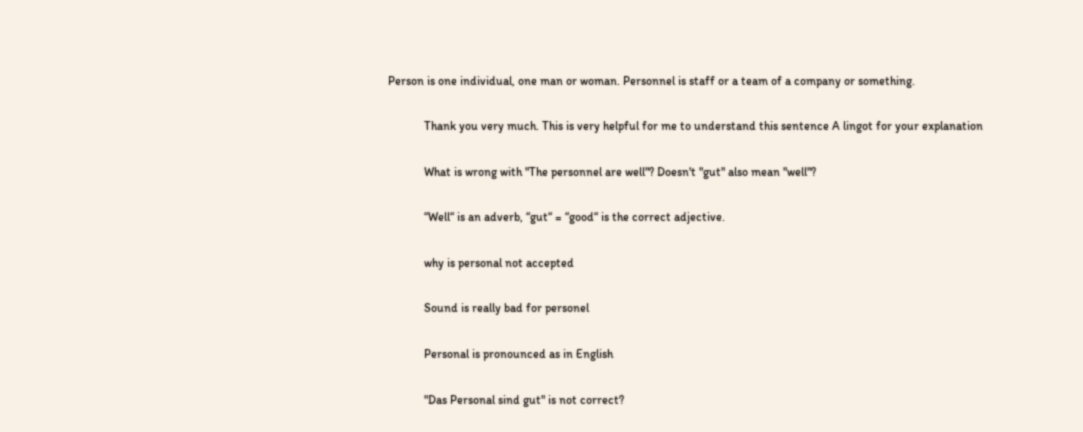Person is one individual, one man or woman. Personnel is staff or a team of a company or something.


            Thank you very much. This is very helpful for me to understand this sentence A lingot for your explanation


            What is wrong with "The personnel are well"? Doesn't "gut" also mean "well"?


            “Well“ is an adverb, “gut“ = “good“ is the correct adjective.


            why is personal not accepted


            Sound is really bad for personel


            Personal is pronounced as in English


            "Das Personal sind gut" is not correct?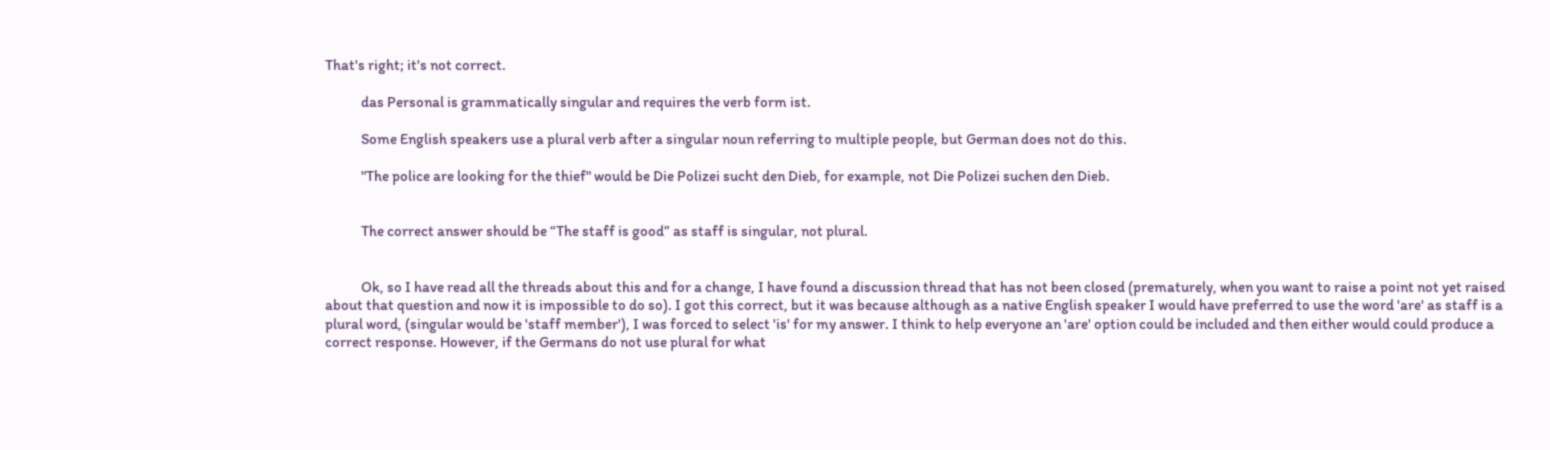That's right; it's not correct.

            das Personal is grammatically singular and requires the verb form ist.

            Some English speakers use a plural verb after a singular noun referring to multiple people, but German does not do this.

            "The police are looking for the thief" would be Die Polizei sucht den Dieb, for example, not Die Polizei suchen den Dieb.


            The correct answer should be “The staff is good” as staff is singular, not plural.


            Ok, so I have read all the threads about this and for a change, I have found a discussion thread that has not been closed (prematurely, when you want to raise a point not yet raised about that question and now it is impossible to do so). I got this correct, but it was because although as a native English speaker I would have preferred to use the word 'are' as staff is a plural word, (singular would be 'staff member'), I was forced to select 'is' for my answer. I think to help everyone an 'are' option could be included and then either would could produce a correct response. However, if the Germans do not use plural for what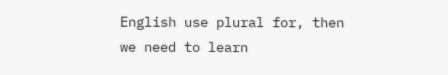English use plural for, then we need to learn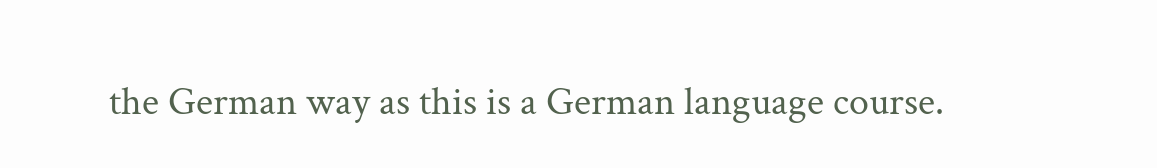the German way as this is a German language course.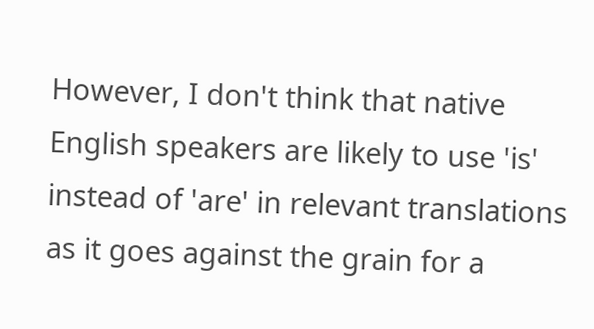However, I don't think that native English speakers are likely to use 'is' instead of 'are' in relevant translations as it goes against the grain for a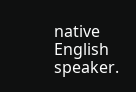native English speaker.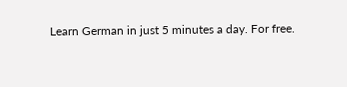Learn German in just 5 minutes a day. For free.